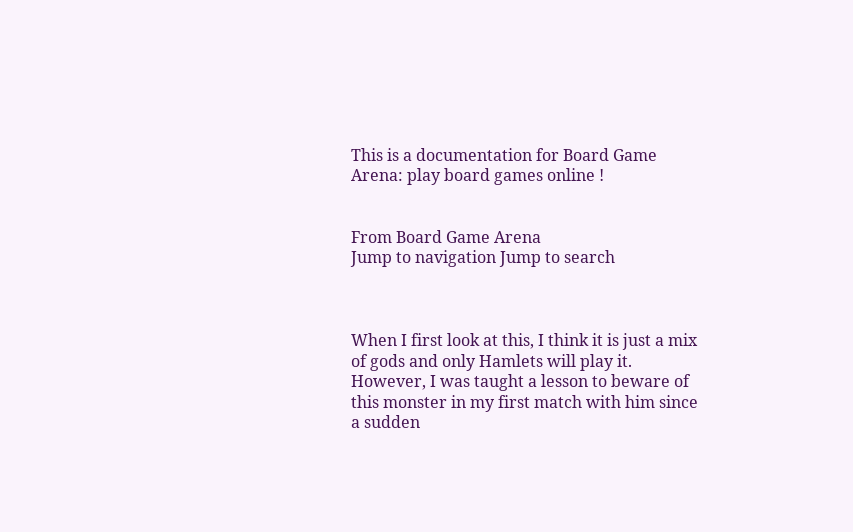This is a documentation for Board Game Arena: play board games online !


From Board Game Arena
Jump to navigation Jump to search



When I first look at this, I think it is just a mix of gods and only Hamlets will play it. However, I was taught a lesson to beware of this monster in my first match with him since a sudden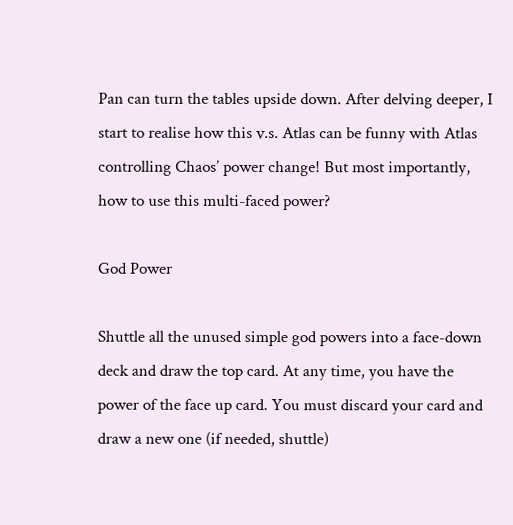Pan can turn the tables upside down. After delving deeper, I start to realise how this v.s. Atlas can be funny with Atlas controlling Chaos’ power change! But most importantly, how to use this multi-faced power?

God Power

Shuttle all the unused simple god powers into a face-down deck and draw the top card. At any time, you have the power of the face up card. You must discard your card and draw a new one (if needed, shuttle)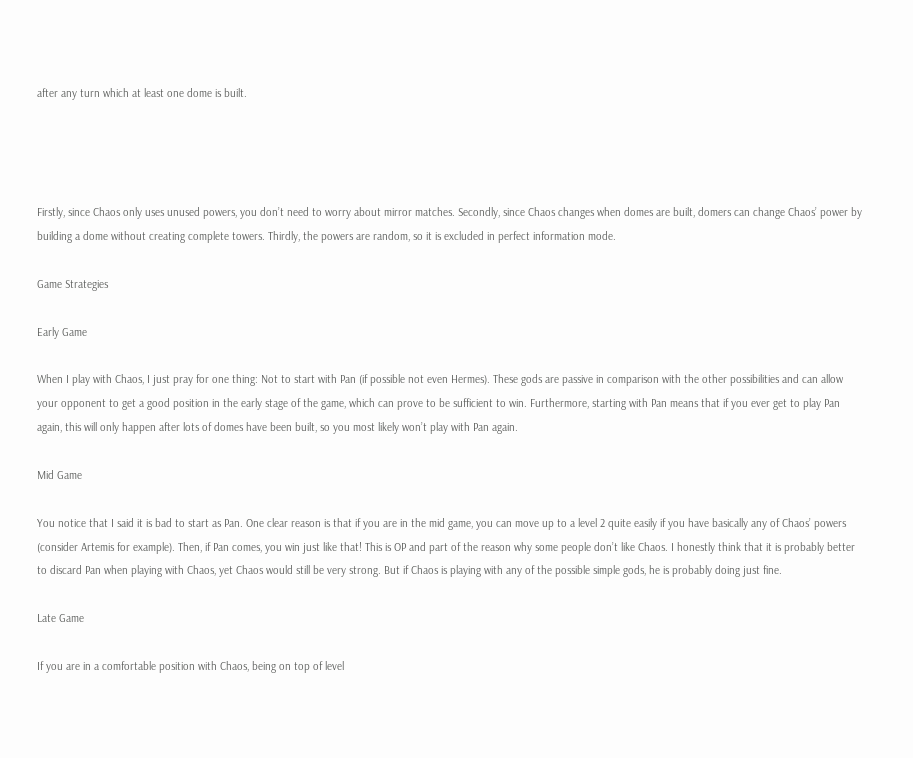after any turn which at least one dome is built.




Firstly, since Chaos only uses unused powers, you don’t need to worry about mirror matches. Secondly, since Chaos changes when domes are built, domers can change Chaos’ power by building a dome without creating complete towers. Thirdly, the powers are random, so it is excluded in perfect information mode.

Game Strategies

Early Game

When I play with Chaos, I just pray for one thing: Not to start with Pan (if possible not even Hermes). These gods are passive in comparison with the other possibilities and can allow your opponent to get a good position in the early stage of the game, which can prove to be sufficient to win. Furthermore, starting with Pan means that if you ever get to play Pan again, this will only happen after lots of domes have been built, so you most likely won’t play with Pan again.

Mid Game

You notice that I said it is bad to start as Pan. One clear reason is that if you are in the mid game, you can move up to a level 2 quite easily if you have basically any of Chaos’ powers (consider Artemis for example). Then, if Pan comes, you win just like that! This is OP and part of the reason why some people don’t like Chaos. I honestly think that it is probably better to discard Pan when playing with Chaos, yet Chaos would still be very strong. But if Chaos is playing with any of the possible simple gods, he is probably doing just fine.

Late Game

If you are in a comfortable position with Chaos, being on top of level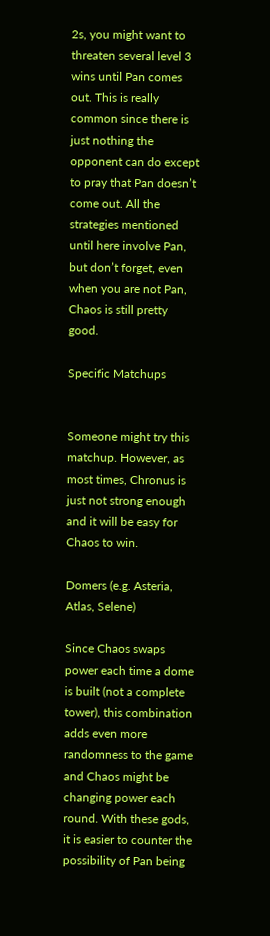2s, you might want to threaten several level 3 wins until Pan comes out. This is really common since there is just nothing the opponent can do except to pray that Pan doesn’t come out. All the strategies mentioned until here involve Pan, but don’t forget, even when you are not Pan, Chaos is still pretty good.

Specific Matchups


Someone might try this matchup. However, as most times, Chronus is just not strong enough and it will be easy for Chaos to win.

Domers (e.g. Asteria, Atlas, Selene)

Since Chaos swaps power each time a dome is built (not a complete tower), this combination adds even more randomness to the game and Chaos might be changing power each round. With these gods, it is easier to counter the possibility of Pan being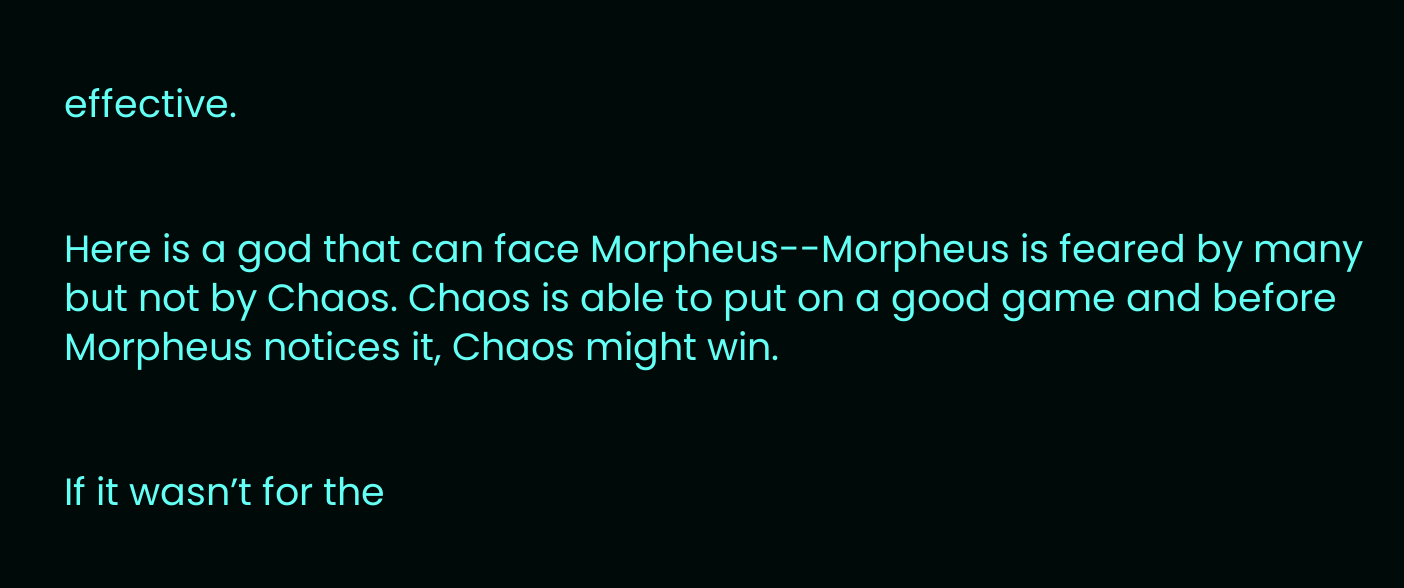effective.


Here is a god that can face Morpheus--Morpheus is feared by many but not by Chaos. Chaos is able to put on a good game and before Morpheus notices it, Chaos might win.


If it wasn’t for the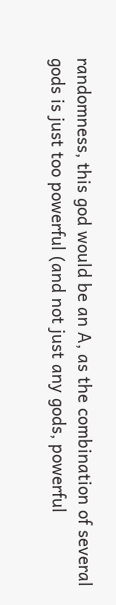randomness, this god would be an A, as the combination of several gods is just too powerful (and not just any gods, powerful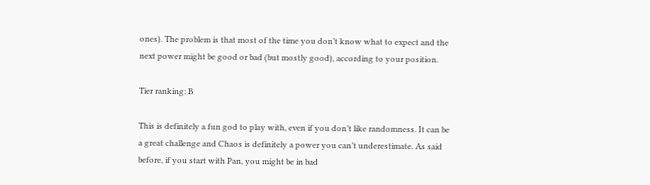ones). The problem is that most of the time you don’t know what to expect and the next power might be good or bad (but mostly good), according to your position.

Tier ranking: B

This is definitely a fun god to play with, even if you don’t like randomness. It can be a great challenge and Chaos is definitely a power you can’t underestimate. As said before, if you start with Pan, you might be in bad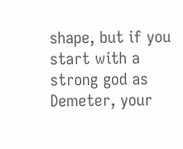shape, but if you start with a strong god as Demeter, your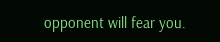opponent will fear you.